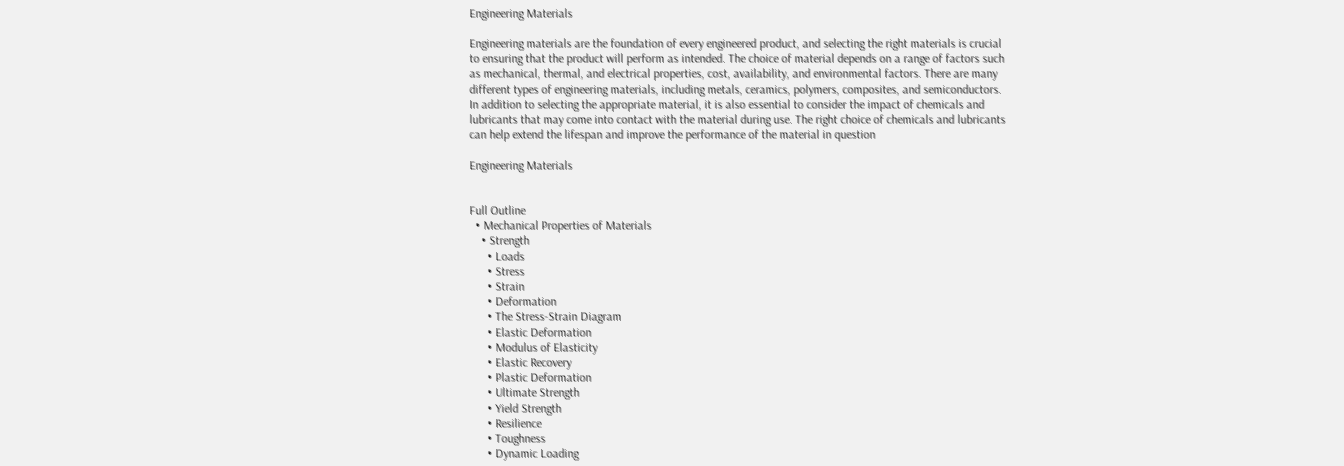Engineering Materials

Engineering materials are the foundation of every engineered product, and selecting the right materials is crucial to ensuring that the product will perform as intended. The choice of material depends on a range of factors such as mechanical, thermal, and electrical properties, cost, availability, and environmental factors. There are many different types of engineering materials, including metals, ceramics, polymers, composites, and semiconductors. In addition to selecting the appropriate material, it is also essential to consider the impact of chemicals and lubricants that may come into contact with the material during use. The right choice of chemicals and lubricants can help extend the lifespan and improve the performance of the material in question

Engineering Materials


Full Outline
  • Mechanical Properties of Materials
    • Strength
      • Loads
      • Stress
      • Strain
      • Deformation
      • The Stress-Strain Diagram
      • Elastic Deformation
      • Modulus of Elasticity
      • Elastic Recovery
      • Plastic Deformation
      • Ultimate Strength
      • Yield Strength
      • Resilience
      • Toughness
      • Dynamic Loading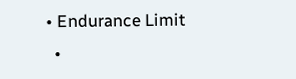• Endurance Limit
  •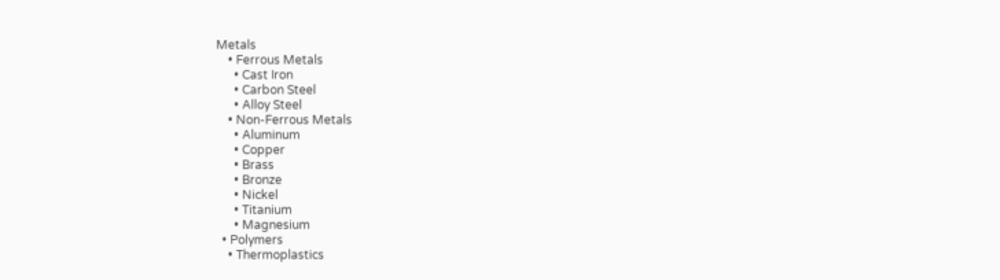Metals
    • Ferrous Metals
      • Cast Iron
      • Carbon Steel
      • Alloy Steel
    • Non-Ferrous Metals
      • Aluminum
      • Copper
      • Brass
      • Bronze
      • Nickel
      • Titanium
      • Magnesium
  • Polymers
    • Thermoplastics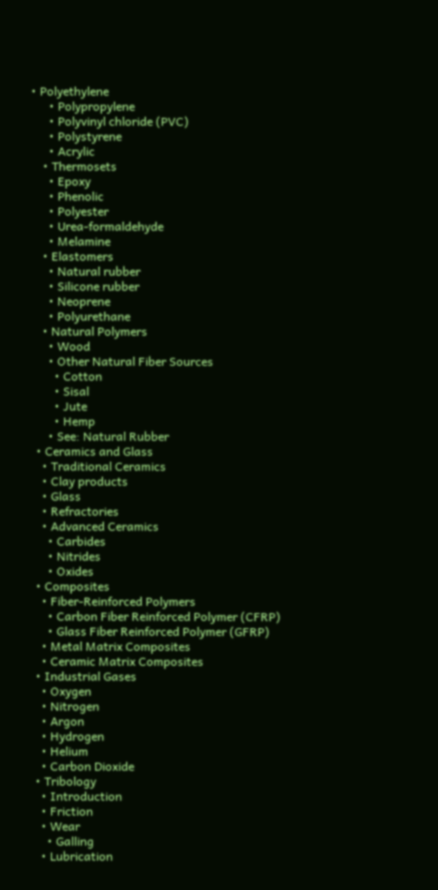• Polyethylene
      • Polypropylene
      • Polyvinyl chloride (PVC)
      • Polystyrene
      • Acrylic
    • Thermosets
      • Epoxy
      • Phenolic
      • Polyester
      • Urea-formaldehyde
      • Melamine
    • Elastomers
      • Natural rubber
      • Silicone rubber
      • Neoprene
      • Polyurethane
    • Natural Polymers
      • Wood
      • Other Natural Fiber Sources
        • Cotton
        • Sisal
        • Jute
        • Hemp
      • See: Natural Rubber
  • Ceramics and Glass
    • Traditional Ceramics
    • Clay products
    • Glass
    • Refractories
    • Advanced Ceramics
      • Carbides
      • Nitrides
      • Oxides
  • Composites
    • Fiber-Reinforced Polymers
      • Carbon Fiber Reinforced Polymer (CFRP)
      • Glass Fiber Reinforced Polymer (GFRP)
    • Metal Matrix Composites
    • Ceramic Matrix Composites
  • Industrial Gases
    • Oxygen
    • Nitrogen
    • Argon
    • Hydrogen
    • Helium
    • Carbon Dioxide
  • Tribology
    • Introduction
    • Friction
    • Wear
      • Galling
    • Lubrication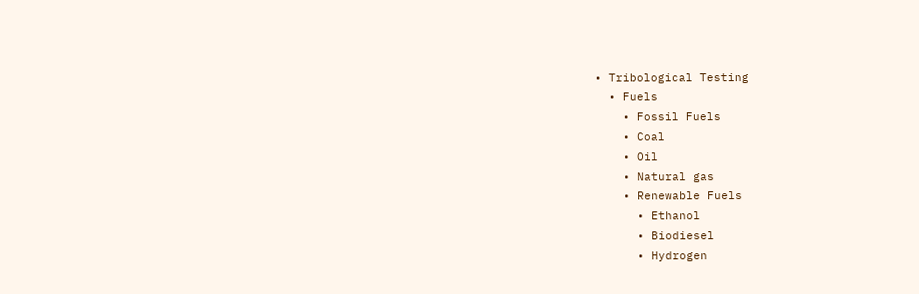• Tribological Testing
  • Fuels
    • Fossil Fuels
    • Coal
    • Oil
    • Natural gas
    • Renewable Fuels
      • Ethanol
      • Biodiesel
      • Hydrogen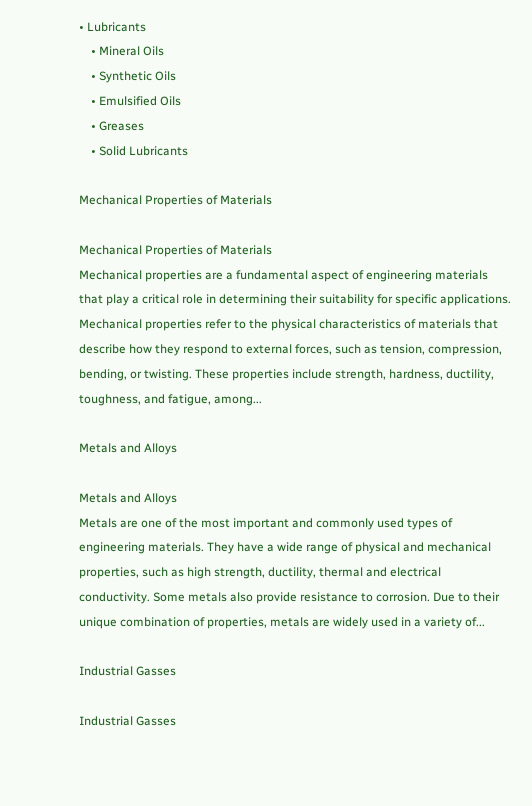• Lubricants
    • Mineral Oils
    • Synthetic Oils
    • Emulsified Oils
    • Greases
    • Solid Lubricants

Mechanical Properties of Materials

Mechanical Properties of Materials
Mechanical properties are a fundamental aspect of engineering materials that play a critical role in determining their suitability for specific applications. Mechanical properties refer to the physical characteristics of materials that describe how they respond to external forces, such as tension, compression, bending, or twisting. These properties include strength, hardness, ductility, toughness, and fatigue, among...

Metals and Alloys

Metals and Alloys
Metals are one of the most important and commonly used types of engineering materials. They have a wide range of physical and mechanical properties, such as high strength, ductility, thermal and electrical conductivity. Some metals also provide resistance to corrosion. Due to their unique combination of properties, metals are widely used in a variety of...

Industrial Gasses

Industrial Gasses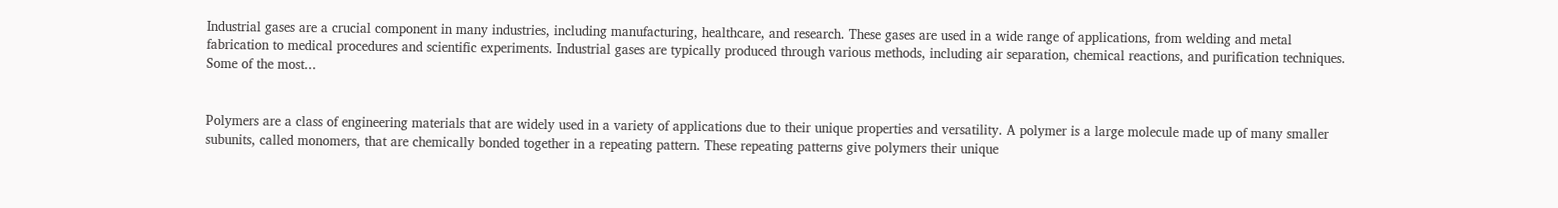Industrial gases are a crucial component in many industries, including manufacturing, healthcare, and research. These gases are used in a wide range of applications, from welding and metal fabrication to medical procedures and scientific experiments. Industrial gases are typically produced through various methods, including air separation, chemical reactions, and purification techniques. Some of the most...


Polymers are a class of engineering materials that are widely used in a variety of applications due to their unique properties and versatility. A polymer is a large molecule made up of many smaller subunits, called monomers, that are chemically bonded together in a repeating pattern. These repeating patterns give polymers their unique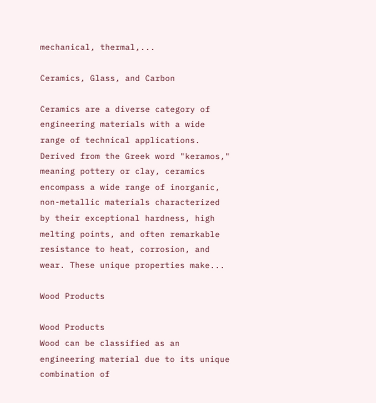mechanical, thermal,...

Ceramics, Glass, and Carbon

Ceramics are a diverse category of engineering materials with a wide range of technical applications. Derived from the Greek word "keramos," meaning pottery or clay, ceramics encompass a wide range of inorganic, non-metallic materials characterized by their exceptional hardness, high melting points, and often remarkable resistance to heat, corrosion, and wear. These unique properties make...

Wood Products

Wood Products
Wood can be classified as an engineering material due to its unique combination of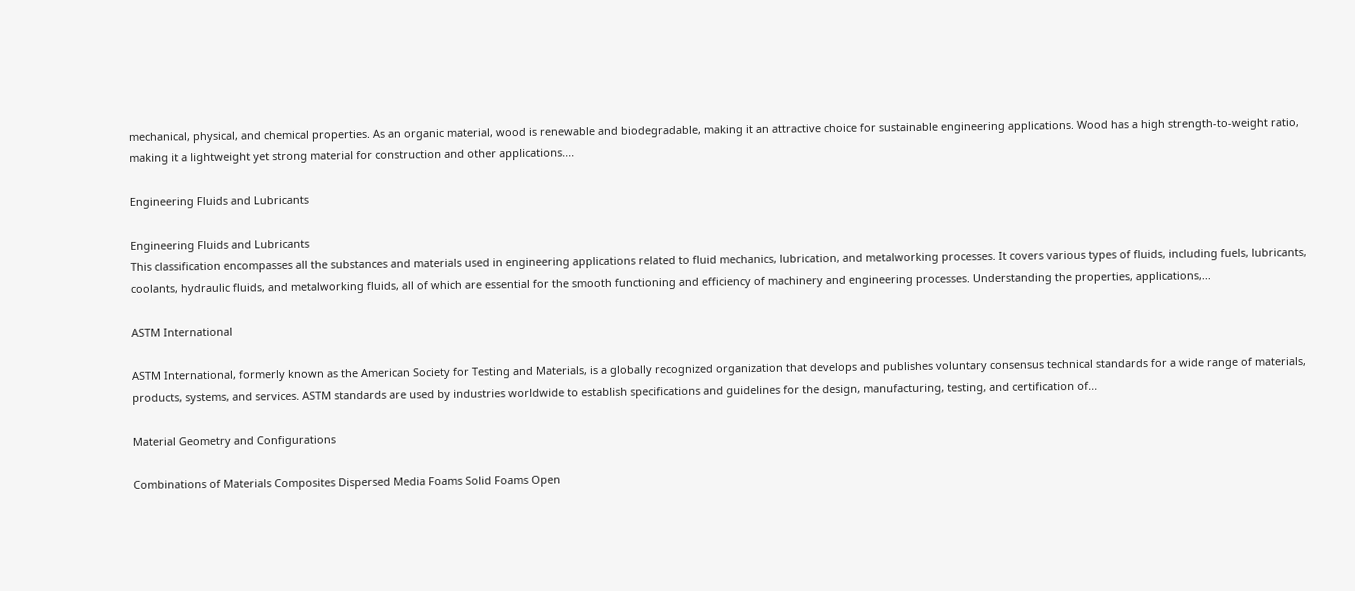mechanical, physical, and chemical properties. As an organic material, wood is renewable and biodegradable, making it an attractive choice for sustainable engineering applications. Wood has a high strength-to-weight ratio, making it a lightweight yet strong material for construction and other applications....

Engineering Fluids and Lubricants

Engineering Fluids and Lubricants
This classification encompasses all the substances and materials used in engineering applications related to fluid mechanics, lubrication, and metalworking processes. It covers various types of fluids, including fuels, lubricants, coolants, hydraulic fluids, and metalworking fluids, all of which are essential for the smooth functioning and efficiency of machinery and engineering processes. Understanding the properties, applications,...

ASTM International

ASTM International, formerly known as the American Society for Testing and Materials, is a globally recognized organization that develops and publishes voluntary consensus technical standards for a wide range of materials, products, systems, and services. ASTM standards are used by industries worldwide to establish specifications and guidelines for the design, manufacturing, testing, and certification of...

Material Geometry and Configurations

Combinations of Materials Composites Dispersed Media Foams Solid Foams Open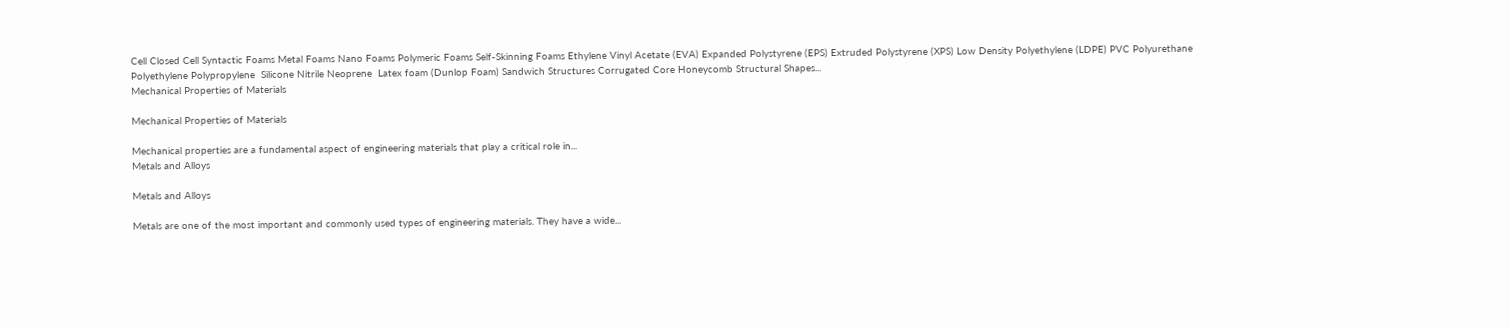Cell Closed Cell Syntactic Foams Metal Foams Nano Foams Polymeric Foams Self-Skinning Foams Ethylene Vinyl Acetate (EVA) Expanded Polystyrene (EPS) Extruded Polystyrene (XPS) Low Density Polyethylene (LDPE) PVC Polyurethane Polyethylene Polypropylene  Silicone Nitrile Neoprene  Latex foam (Dunlop Foam) Sandwich Structures Corrugated Core Honeycomb Structural Shapes...
Mechanical Properties of Materials

Mechanical Properties of Materials

Mechanical properties are a fundamental aspect of engineering materials that play a critical role in...
Metals and Alloys

Metals and Alloys

Metals are one of the most important and commonly used types of engineering materials. They have a wide...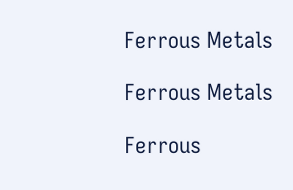Ferrous Metals

Ferrous Metals

Ferrous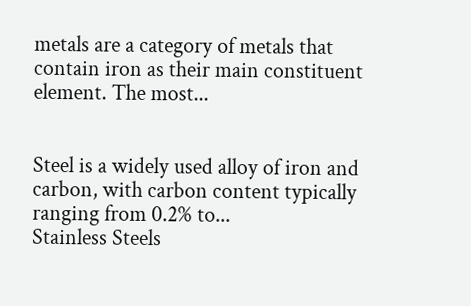metals are a category of metals that contain iron as their main constituent element. The most...


Steel is a widely used alloy of iron and carbon, with carbon content typically ranging from 0.2% to...
Stainless Steels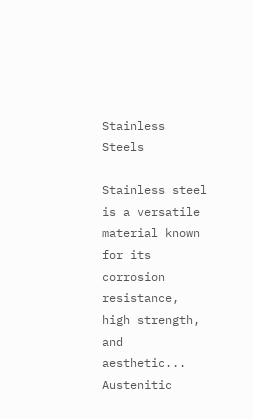Stainless Steels

Stainless steel is a versatile material known for its corrosion resistance, high strength, and aesthetic...
Austenitic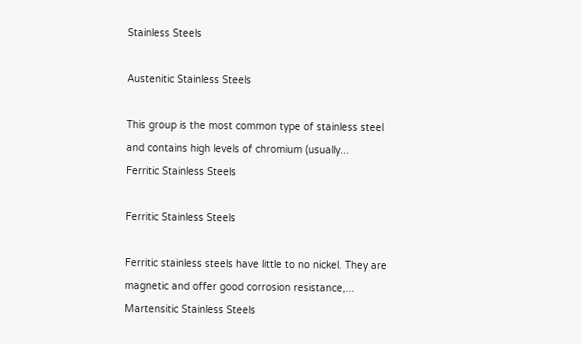Stainless Steels

Austenitic Stainless Steels

This group is the most common type of stainless steel and contains high levels of chromium (usually...
Ferritic Stainless Steels

Ferritic Stainless Steels

Ferritic stainless steels have little to no nickel. They are magnetic and offer good corrosion resistance,...
Martensitic Stainless Steels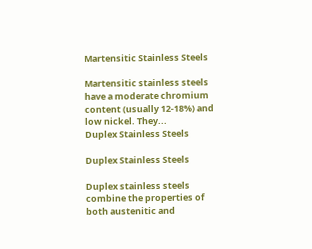Martensitic Stainless Steels

Martensitic stainless steels have a moderate chromium content (usually 12-18%) and low nickel. They...
Duplex Stainless Steels

Duplex Stainless Steels

Duplex stainless steels combine the properties of both austenitic and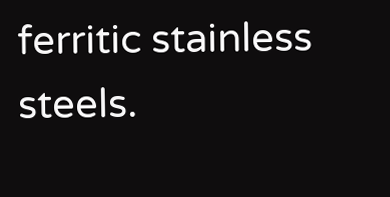ferritic stainless steels.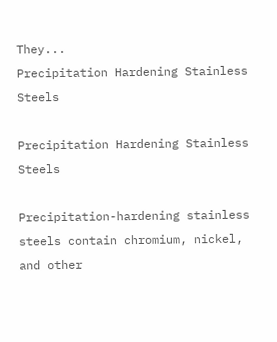They...
Precipitation Hardening Stainless Steels

Precipitation Hardening Stainless Steels

Precipitation-hardening stainless steels contain chromium, nickel, and other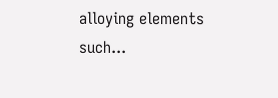alloying elements such...